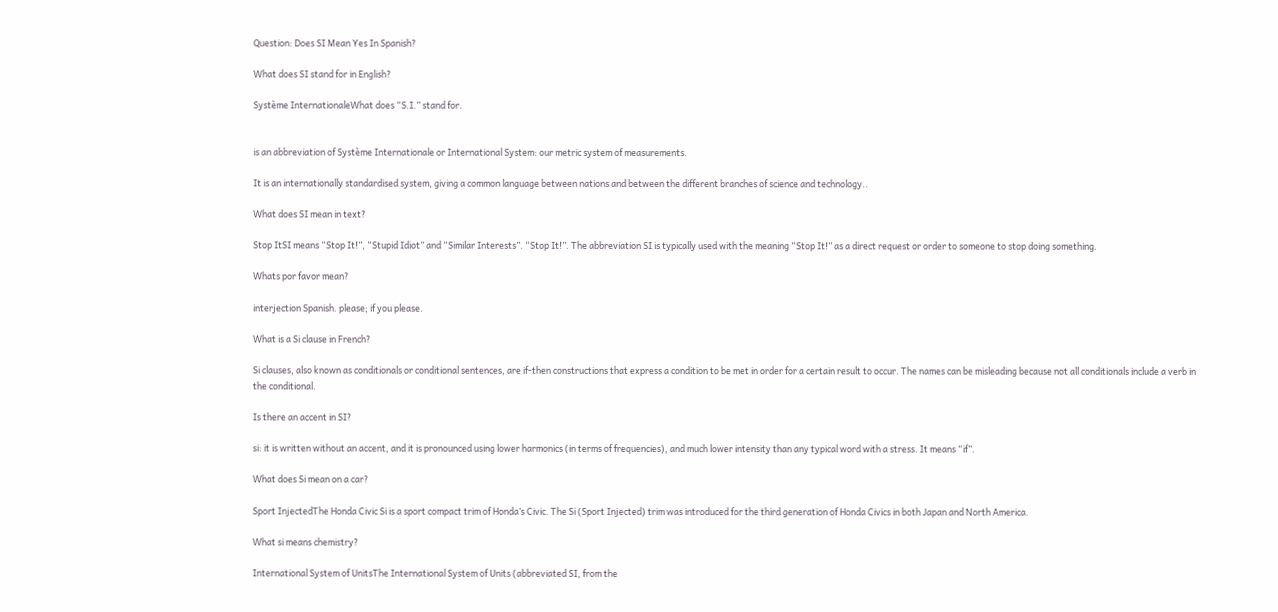Question: Does SI Mean Yes In Spanish?

What does SI stand for in English?

Système InternationaleWhat does “S.I.” stand for.


is an abbreviation of Système Internationale or International System: our metric system of measurements.

It is an internationally standardised system, giving a common language between nations and between the different branches of science and technology..

What does SI mean in text?

Stop ItSI means “Stop It!”, “Stupid Idiot” and “Similar Interests”. “Stop It!”. The abbreviation SI is typically used with the meaning “Stop It!” as a direct request or order to someone to stop doing something.

Whats por favor mean?

interjection Spanish. please; if you please.

What is a Si clause in French?

Si clauses, also known as conditionals or conditional sentences, are if-then constructions that express a condition to be met in order for a certain result to occur. The names can be misleading because not all conditionals include a verb in the conditional.

Is there an accent in SI?

si: it is written without an accent, and it is pronounced using lower harmonics (in terms of frequencies), and much lower intensity than any typical word with a stress. It means “if”.

What does Si mean on a car?

Sport InjectedThe Honda Civic Si is a sport compact trim of Honda’s Civic. The Si (Sport Injected) trim was introduced for the third generation of Honda Civics in both Japan and North America.

What si means chemistry?

International System of UnitsThe International System of Units (abbreviated SI, from the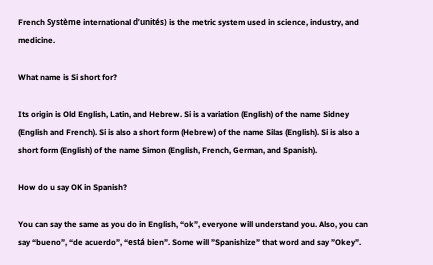French Système international d’unités) is the metric system used in science, industry, and medicine.

What name is Si short for?

Its origin is Old English, Latin, and Hebrew. Si is a variation (English) of the name Sidney (English and French). Si is also a short form (Hebrew) of the name Silas (English). Si is also a short form (English) of the name Simon (English, French, German, and Spanish).

How do u say OK in Spanish?

You can say the same as you do in English, “ok”, everyone will understand you. Also, you can say “bueno”, “de acuerdo”, “está bien”. Some will ”Spanishize” that word and say ”Okey”.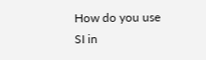How do you use SI in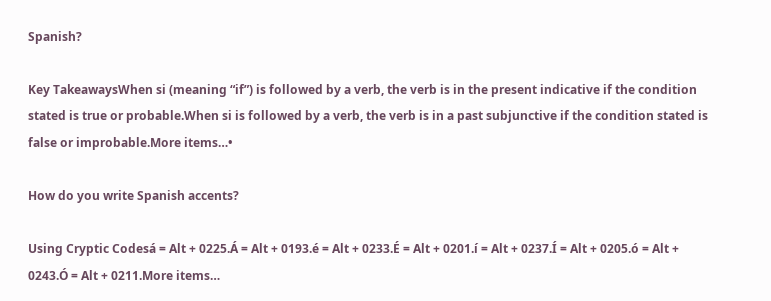Spanish?

Key TakeawaysWhen si (meaning “if”) is followed by a verb, the verb is in the present indicative if the condition stated is true or probable.When si is followed by a verb, the verb is in a past subjunctive if the condition stated is false or improbable.More items…•

How do you write Spanish accents?

Using Cryptic Codesá = Alt + 0225.Á = Alt + 0193.é = Alt + 0233.É = Alt + 0201.í = Alt + 0237.Í = Alt + 0205.ó = Alt + 0243.Ó = Alt + 0211.More items…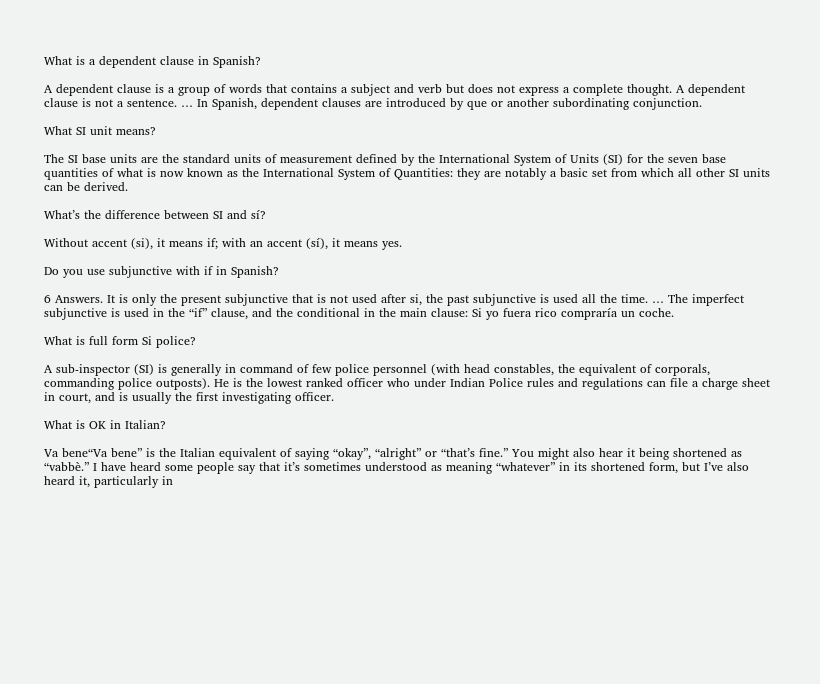What is a dependent clause in Spanish?

A dependent clause is a group of words that contains a subject and verb but does not express a complete thought. A dependent clause is not a sentence. … In Spanish, dependent clauses are introduced by que or another subordinating conjunction.

What SI unit means?

The SI base units are the standard units of measurement defined by the International System of Units (SI) for the seven base quantities of what is now known as the International System of Quantities: they are notably a basic set from which all other SI units can be derived.

What’s the difference between SI and sí?

Without accent (si), it means if; with an accent (sí), it means yes.

Do you use subjunctive with if in Spanish?

6 Answers. It is only the present subjunctive that is not used after si, the past subjunctive is used all the time. … The imperfect subjunctive is used in the “if” clause, and the conditional in the main clause: Si yo fuera rico compraría un coche.

What is full form Si police?

A sub-inspector (SI) is generally in command of few police personnel (with head constables, the equivalent of corporals, commanding police outposts). He is the lowest ranked officer who under Indian Police rules and regulations can file a charge sheet in court, and is usually the first investigating officer.

What is OK in Italian?

Va bene“Va bene” is the Italian equivalent of saying “okay”, “alright” or “that’s fine.” You might also hear it being shortened as “vabbè.” I have heard some people say that it’s sometimes understood as meaning “whatever” in its shortened form, but I’ve also heard it, particularly in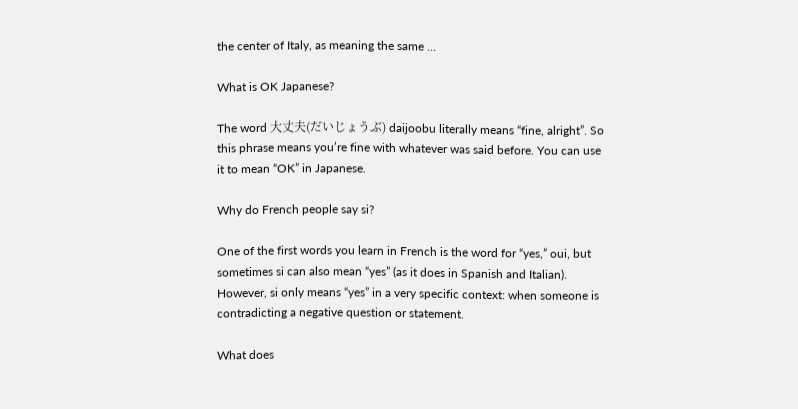the center of Italy, as meaning the same …

What is OK Japanese?

The word 大丈夫(だいじょうぶ) daijoobu literally means “fine, alright”. So this phrase means you’re fine with whatever was said before. You can use it to mean “OK” in Japanese.

Why do French people say si?

One of the first words you learn in French is the word for “yes,” oui, but sometimes si can also mean “yes” (as it does in Spanish and Italian). However, si only means “yes” in a very specific context: when someone is contradicting a negative question or statement.

What does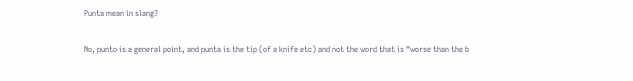Punta mean in slang?

No, punto is a general point, and punta is the tip (of a knife etc) and not the word that is “worse than the b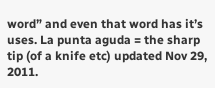word” and even that word has it’s uses. La punta aguda = the sharp tip (of a knife etc) updated Nov 29, 2011.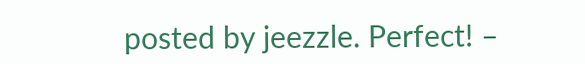posted by jeezzle. Perfect! –